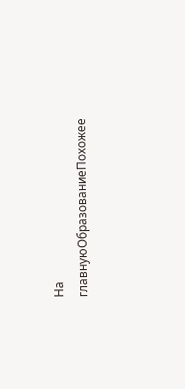На главнуюОбразованиеПохожее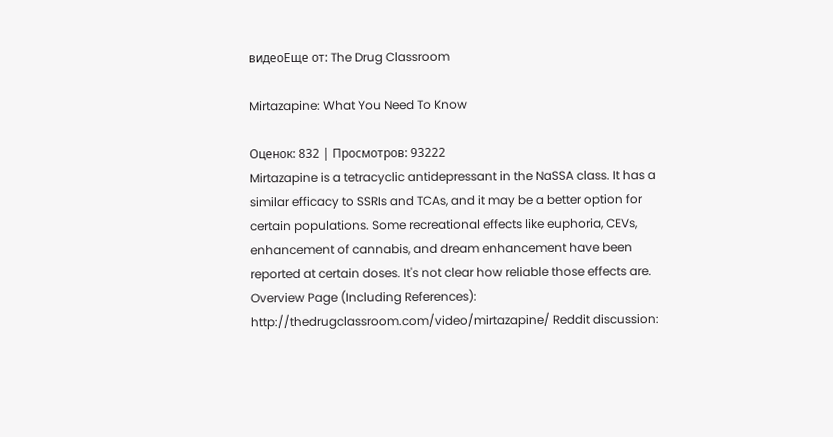видеоЕще от: The Drug Classroom

Mirtazapine: What You Need To Know

Оценок: 832 | Просмотров: 93222
Mirtazapine is a tetracyclic antidepressant in the NaSSA class. It has a similar efficacy to SSRIs and TCAs, and it may be a better option for certain populations. Some recreational effects like euphoria, CEVs, enhancement of cannabis, and dream enhancement have been reported at certain doses. It's not clear how reliable those effects are. Overview Page (Including References): http://thedrugclassroom.com/video/mirtazapine/ Reddit discussion: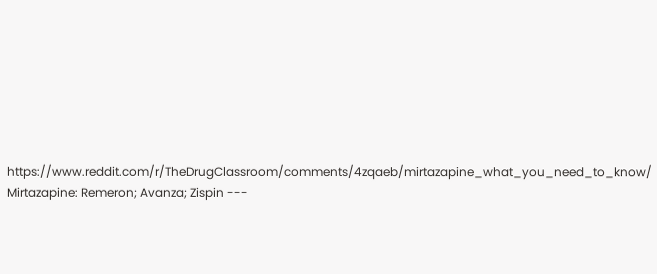https://www.reddit.com/r/TheDrugClassroom/comments/4zqaeb/mirtazapine_what_you_need_to_know/ Mirtazapine: Remeron; Avanza; Zispin ---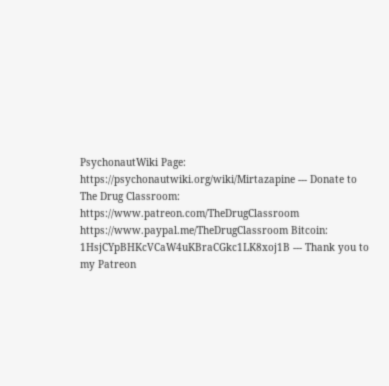PsychonautWiki Page: https://psychonautwiki.org/wiki/Mirtazapine --- Donate to The Drug Classroom: https://www.patreon.com/TheDrugClassroom https://www.paypal.me/TheDrugClassroom Bitcoin: 1HsjCYpBHKcVCaW4uKBraCGkc1LK8xoj1B --- Thank you to my Patreon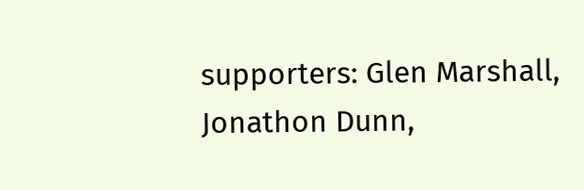supporters: Glen Marshall, Jonathon Dunn,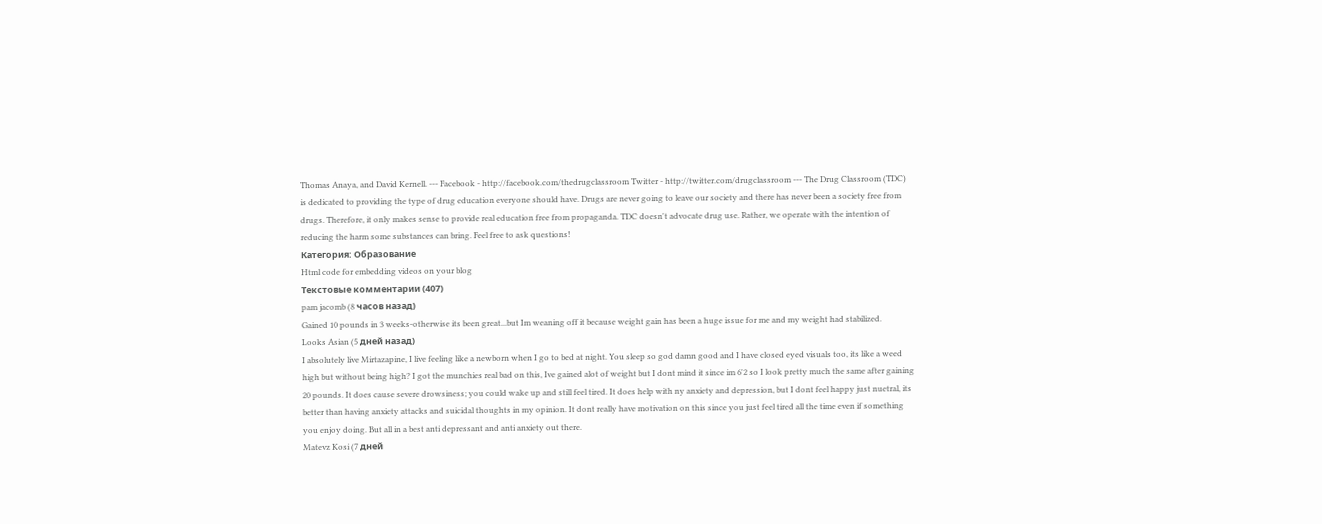Thomas Anaya, and David Kernell. --- Facebook - http://facebook.com/thedrugclassroom Twitter - http://twitter.com/drugclassroom --- The Drug Classroom (TDC) is dedicated to providing the type of drug education everyone should have. Drugs are never going to leave our society and there has never been a society free from drugs. Therefore, it only makes sense to provide real education free from propaganda. TDC doesn't advocate drug use. Rather, we operate with the intention of reducing the harm some substances can bring. Feel free to ask questions!
Категория: Образование
Html code for embedding videos on your blog
Текстовые комментарии (407)
pam jacomb (8 часов назад)
Gained 10 pounds in 3 weeks-otherwise its been great...but Im weaning off it because weight gain has been a huge issue for me and my weight had stabilized.
Looks Asian (5 дней назад)
I absolutely live Mirtazapine, I live feeling like a newborn when I go to bed at night. You sleep so god damn good and I have closed eyed visuals too, its like a weed high but without being high? I got the munchies real bad on this, Ive gained alot of weight but I dont mind it since im 6'2 so I look pretty much the same after gaining 20 pounds. It does cause severe drowsiness; you could wake up and still feel tired. It does help with ny anxiety and depression, but I dont feel happy just nuetral, its better than having anxiety attacks and suicidal thoughts in my opinion. It dont really have motivation on this since you just feel tired all the time even if something you enjoy doing. But all in a best anti depressant and anti anxiety out there.
Matevz Kosi (7 дней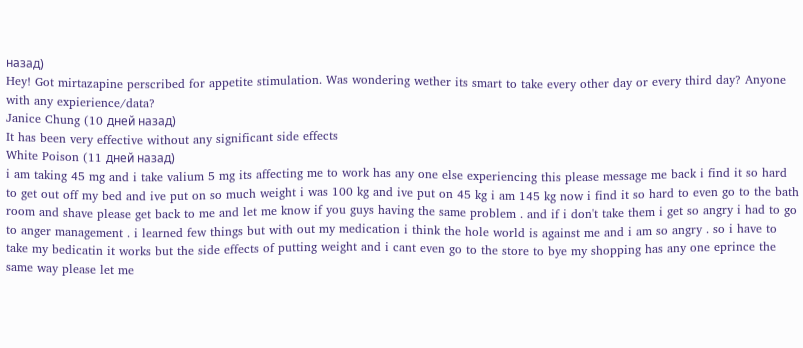назад)
Hey! Got mirtazapine perscribed for appetite stimulation. Was wondering wether its smart to take every other day or every third day? Anyone with any expierience/data?
Janice Chung (10 дней назад)
It has been very effective without any significant side effects
White Poison (11 дней назад)
i am taking 45 mg and i take valium 5 mg its affecting me to work has any one else experiencing this please message me back i find it so hard to get out off my bed and ive put on so much weight i was 100 kg and ive put on 45 kg i am 145 kg now i find it so hard to even go to the bath room and shave please get back to me and let me know if you guys having the same problem . and if i don't take them i get so angry i had to go to anger management . i learned few things but with out my medication i think the hole world is against me and i am so angry . so i have to take my bedicatin it works but the side effects of putting weight and i cant even go to the store to bye my shopping has any one eprince the same way please let me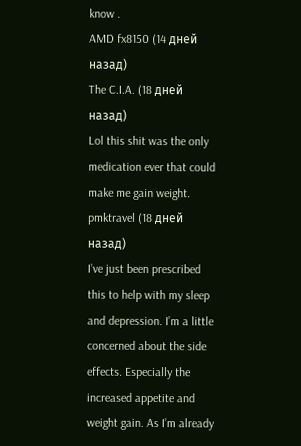know .
AMD fx8150 (14 дней назад)
The C.I.A. (18 дней назад)
Lol this shit was the only medication ever that could make me gain weight.
pmktravel (18 дней назад)
I’ve just been prescribed this to help with my sleep and depression. I’m a little concerned about the side effects. Especially the increased appetite and weight gain. As I’m already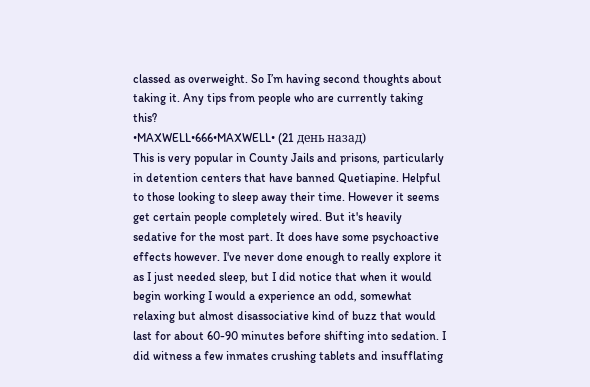classed as overweight. So I’m having second thoughts about taking it. Any tips from people who are currently taking this?
•MAXWELL•666•MAXWELL• (21 день назад)
This is very popular in County Jails and prisons, particularly in detention centers that have banned Quetiapine. Helpful to those looking to sleep away their time. However it seems get certain people completely wired. But it's heavily sedative for the most part. It does have some psychoactive effects however. I've never done enough to really explore it as I just needed sleep, but I did notice that when it would begin working I would a experience an odd, somewhat relaxing but almost disassociative kind of buzz that would last for about 60-90 minutes before shifting into sedation. I did witness a few inmates crushing tablets and insufflating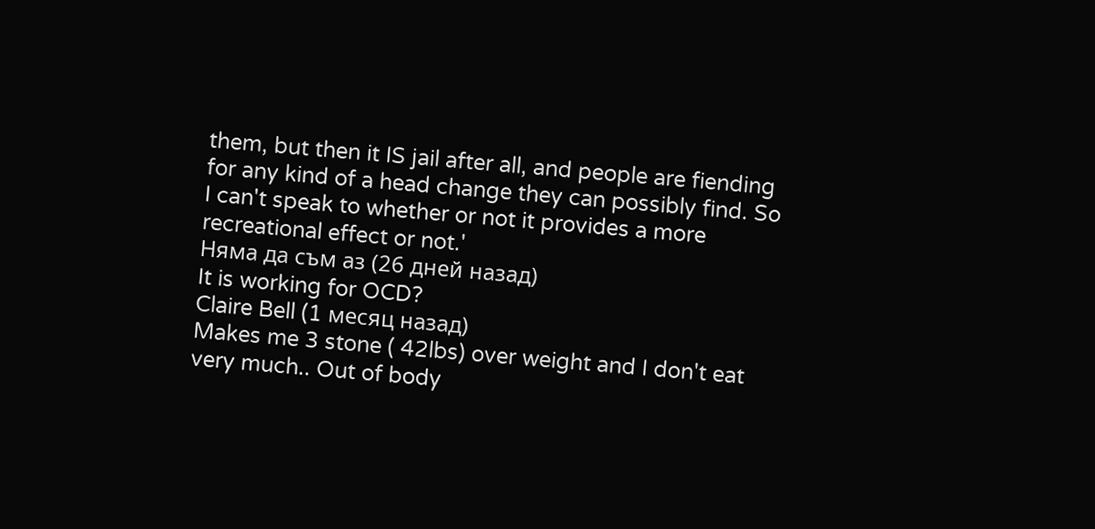them, but then it IS jail after all, and people are fiending for any kind of a head change they can possibly find. So I can't speak to whether or not it provides a more recreational effect or not.'
Няма да съм аз (26 дней назад)
It is working for OCD?
Claire Bell (1 месяц назад)
Makes me 3 stone ( 42lbs) over weight and I don't eat very much.. Out of body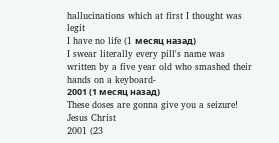hallucinations which at first I thought was legit
I have no life (1 месяц назад)
I swear literally every pill's name was written by a five year old who smashed their hands on a keyboard-
2001 (1 месяц назад)
These doses are gonna give you a seizure! Jesus Christ
2001 (23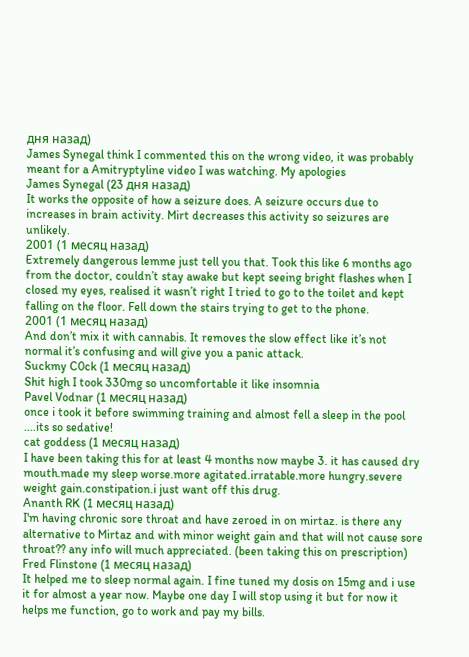дня назад)
James Synegal think I commented this on the wrong video, it was probably meant for a Amitryptyline video I was watching. My apologies
James Synegal (23 дня назад)
It works the opposite of how a seizure does. A seizure occurs due to increases in brain activity. Mirt decreases this activity so seizures are unlikely.
2001 (1 месяц назад)
Extremely dangerous lemme just tell you that. Took this like 6 months ago from the doctor, couldn’t stay awake but kept seeing bright flashes when I closed my eyes, realised it wasn’t right I tried to go to the toilet and kept falling on the floor. Fell down the stairs trying to get to the phone.
2001 (1 месяц назад)
And don’t mix it with cannabis. It removes the slow effect like it’s not normal it’s confusing and will give you a panic attack.
Suckmy C0ck (1 месяц назад)
Shit high I took 330mg so uncomfortable it like insomnia
Pavel Vodnar (1 месяц назад)
once i took it before swimming training and almost fell a sleep in the pool ....its so sedative!
cat goddess (1 месяц назад)
I have been taking this for at least 4 months now maybe 3. it has caused dry mouth.made my sleep worse.more agitated.irratable.more hungry.severe weight gain.constipation.i just want off this drug.
Ananth RK (1 месяц назад)
I'm having chronic sore throat and have zeroed in on mirtaz. is there any alternative to Mirtaz and with minor weight gain and that will not cause sore throat?? any info will much appreciated. (been taking this on prescription)
Fred Flinstone (1 месяц назад)
It helped me to sleep normal again. I fine tuned my dosis on 15mg and i use it for almost a year now. Maybe one day I will stop using it but for now it helps me function, go to work and pay my bills.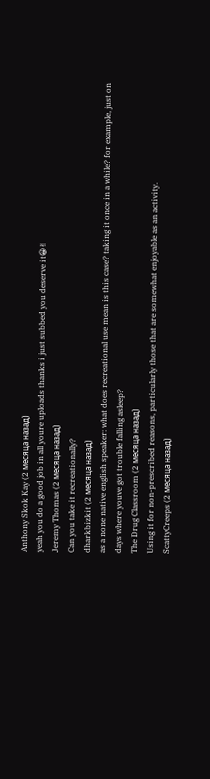Anthony Skok Kay (2 месяца назад)
yeah you do a good job in all youre uploads thanks i just subbed you deserve it😀✌
Jeremy Thomas (2 месяца назад)
Can you take it recreationally?
dharkbizkit (2 месяца назад)
as a none native english speaker: what does recreational use mean is this case? taking it once in a while? for example, just on days where youve got trouble falling asleep?
The Drug Classroom (2 месяца назад)
Using it for non-prescribed reasons, particularly those that are somewhat enjoyable as an activity.
ScattyCreeps (2 месяца назад)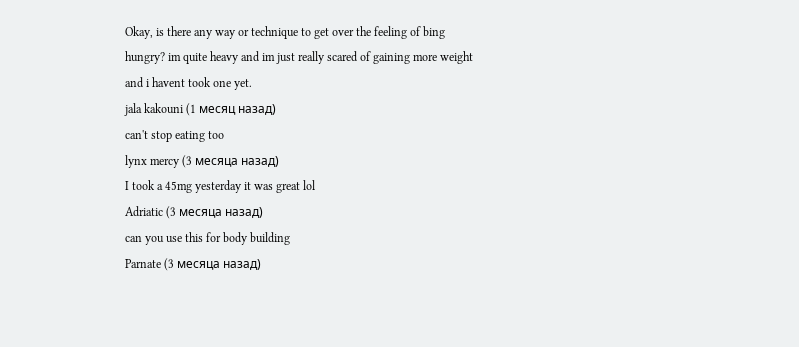Okay, is there any way or technique to get over the feeling of bing hungry? im quite heavy and im just really scared of gaining more weight and i havent took one yet.
jala kakouni (1 месяц назад)
can't stop eating too
lynx mercy (3 месяца назад)
I took a 45mg yesterday it was great lol
Adriatic (3 месяца назад)
can you use this for body building
Parnate (3 месяца назад)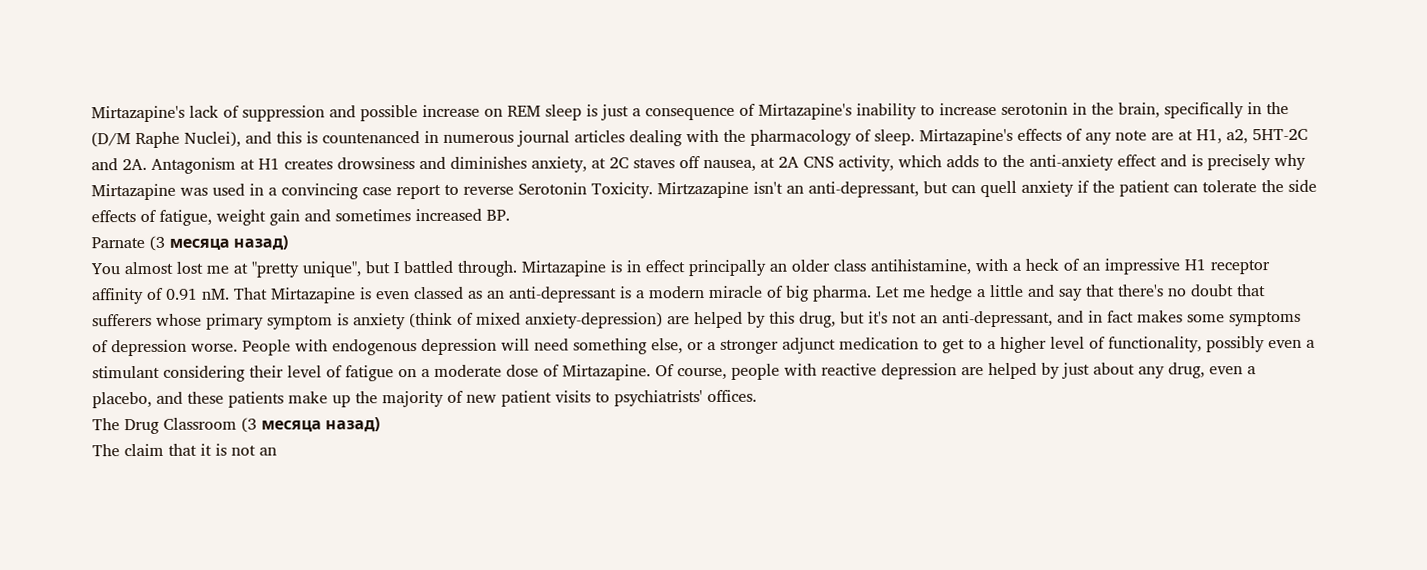Mirtazapine's lack of suppression and possible increase on REM sleep is just a consequence of Mirtazapine's inability to increase serotonin in the brain, specifically in the (D/M Raphe Nuclei), and this is countenanced in numerous journal articles dealing with the pharmacology of sleep. Mirtazapine's effects of any note are at H1, a2, 5HT-2C and 2A. Antagonism at H1 creates drowsiness and diminishes anxiety, at 2C staves off nausea, at 2A CNS activity, which adds to the anti-anxiety effect and is precisely why Mirtazapine was used in a convincing case report to reverse Serotonin Toxicity. Mirtzazapine isn't an anti-depressant, but can quell anxiety if the patient can tolerate the side effects of fatigue, weight gain and sometimes increased BP.
Parnate (3 месяца назад)
You almost lost me at "pretty unique", but I battled through. Mirtazapine is in effect principally an older class antihistamine, with a heck of an impressive H1 receptor affinity of 0.91 nM. That Mirtazapine is even classed as an anti-depressant is a modern miracle of big pharma. Let me hedge a little and say that there's no doubt that sufferers whose primary symptom is anxiety (think of mixed anxiety-depression) are helped by this drug, but it's not an anti-depressant, and in fact makes some symptoms of depression worse. People with endogenous depression will need something else, or a stronger adjunct medication to get to a higher level of functionality, possibly even a stimulant considering their level of fatigue on a moderate dose of Mirtazapine. Of course, people with reactive depression are helped by just about any drug, even a placebo, and these patients make up the majority of new patient visits to psychiatrists' offices.
The Drug Classroom (3 месяца назад)
The claim that it is not an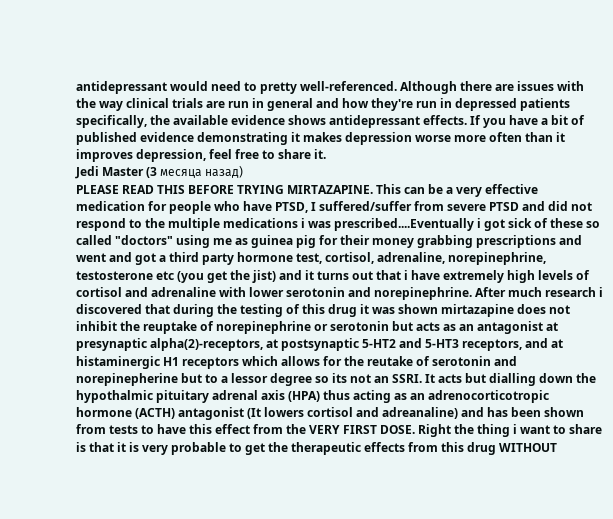antidepressant would need to pretty well-referenced. Although there are issues with the way clinical trials are run in general and how they're run in depressed patients specifically, the available evidence shows antidepressant effects. If you have a bit of published evidence demonstrating it makes depression worse more often than it improves depression, feel free to share it.
Jedi Master (3 месяца назад)
PLEASE READ THIS BEFORE TRYING MIRTAZAPINE. This can be a very effective medication for people who have PTSD, I suffered/suffer from severe PTSD and did not respond to the multiple medications i was prescribed....Eventually i got sick of these so called "doctors" using me as guinea pig for their money grabbing prescriptions and went and got a third party hormone test, cortisol, adrenaline, norepinephrine, testosterone etc (you get the jist) and it turns out that i have extremely high levels of cortisol and adrenaline with lower serotonin and norepinephrine. After much research i discovered that during the testing of this drug it was shown mirtazapine does not inhibit the reuptake of norepinephrine or serotonin but acts as an antagonist at presynaptic alpha(2)-receptors, at postsynaptic 5-HT2 and 5-HT3 receptors, and at histaminergic H1 receptors which allows for the reutake of serotonin and norepinepherine but to a lessor degree so its not an SSRI. It acts but dialling down the hypothalmic pituitary adrenal axis (HPA) thus acting as an adrenocorticotropic hormone (ACTH) antagonist (It lowers cortisol and adreanaline) and has been shown from tests to have this effect from the VERY FIRST DOSE. Right the thing i want to share is that it is very probable to get the therapeutic effects from this drug WITHOUT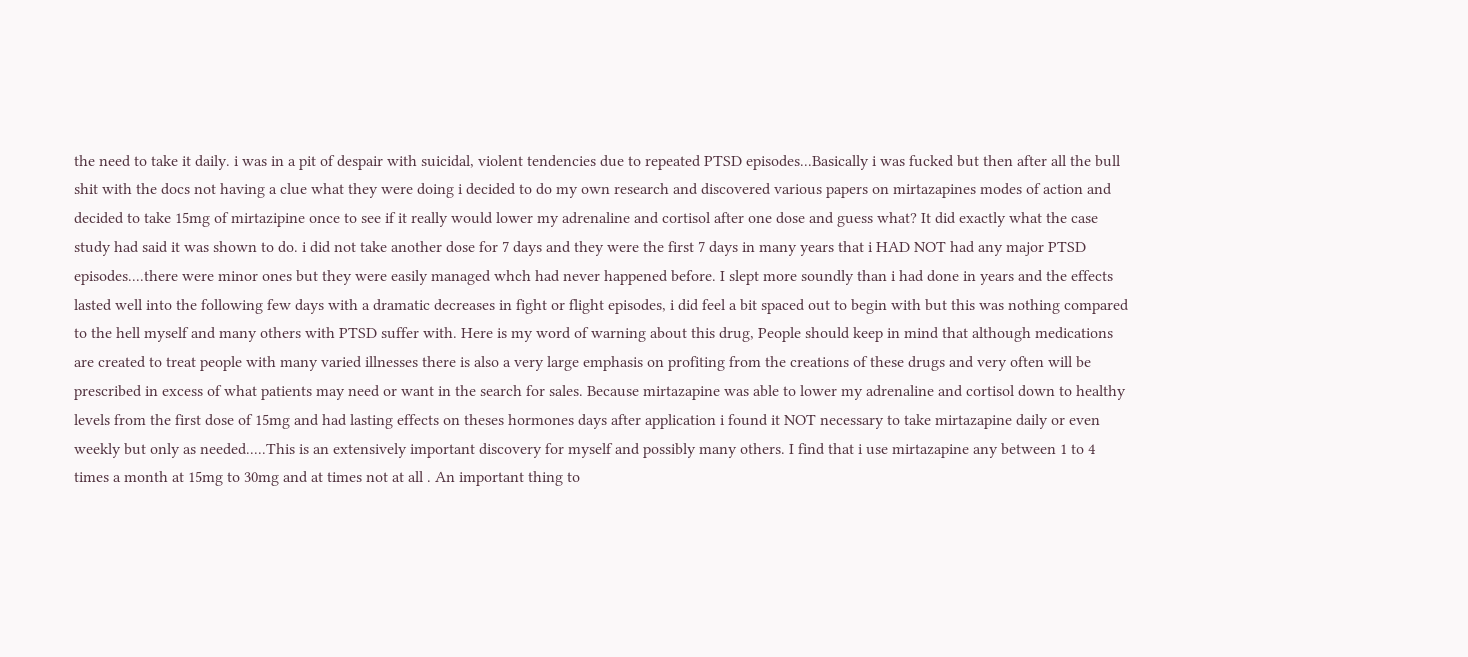the need to take it daily. i was in a pit of despair with suicidal, violent tendencies due to repeated PTSD episodes...Basically i was fucked but then after all the bull shit with the docs not having a clue what they were doing i decided to do my own research and discovered various papers on mirtazapines modes of action and decided to take 15mg of mirtazipine once to see if it really would lower my adrenaline and cortisol after one dose and guess what? It did exactly what the case study had said it was shown to do. i did not take another dose for 7 days and they were the first 7 days in many years that i HAD NOT had any major PTSD episodes....there were minor ones but they were easily managed whch had never happened before. I slept more soundly than i had done in years and the effects lasted well into the following few days with a dramatic decreases in fight or flight episodes, i did feel a bit spaced out to begin with but this was nothing compared to the hell myself and many others with PTSD suffer with. Here is my word of warning about this drug, People should keep in mind that although medications are created to treat people with many varied illnesses there is also a very large emphasis on profiting from the creations of these drugs and very often will be prescribed in excess of what patients may need or want in the search for sales. Because mirtazapine was able to lower my adrenaline and cortisol down to healthy levels from the first dose of 15mg and had lasting effects on theses hormones days after application i found it NOT necessary to take mirtazapine daily or even weekly but only as needed.....This is an extensively important discovery for myself and possibly many others. I find that i use mirtazapine any between 1 to 4 times a month at 15mg to 30mg and at times not at all . An important thing to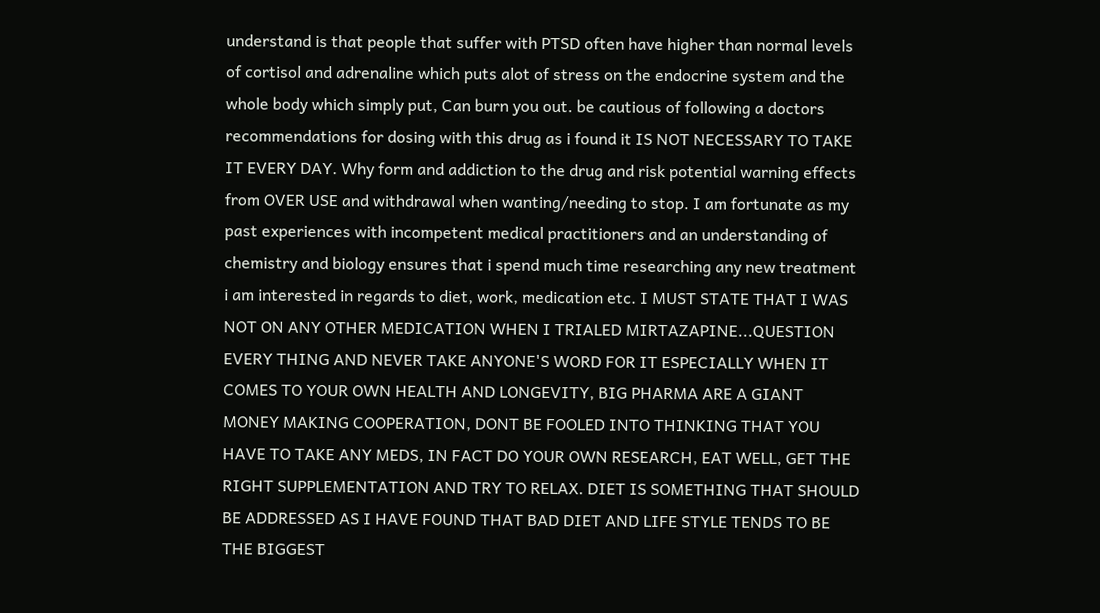understand is that people that suffer with PTSD often have higher than normal levels of cortisol and adrenaline which puts alot of stress on the endocrine system and the whole body which simply put, Can burn you out. be cautious of following a doctors recommendations for dosing with this drug as i found it IS NOT NECESSARY TO TAKE IT EVERY DAY. Why form and addiction to the drug and risk potential warning effects from OVER USE and withdrawal when wanting/needing to stop. I am fortunate as my past experiences with incompetent medical practitioners and an understanding of chemistry and biology ensures that i spend much time researching any new treatment i am interested in regards to diet, work, medication etc. I MUST STATE THAT I WAS NOT ON ANY OTHER MEDICATION WHEN I TRIALED MIRTAZAPINE...QUESTION EVERY THING AND NEVER TAKE ANYONE'S WORD FOR IT ESPECIALLY WHEN IT COMES TO YOUR OWN HEALTH AND LONGEVITY, BIG PHARMA ARE A GIANT MONEY MAKING COOPERATION, DONT BE FOOLED INTO THINKING THAT YOU HAVE TO TAKE ANY MEDS, IN FACT DO YOUR OWN RESEARCH, EAT WELL, GET THE RIGHT SUPPLEMENTATION AND TRY TO RELAX. DIET IS SOMETHING THAT SHOULD BE ADDRESSED AS I HAVE FOUND THAT BAD DIET AND LIFE STYLE TENDS TO BE THE BIGGEST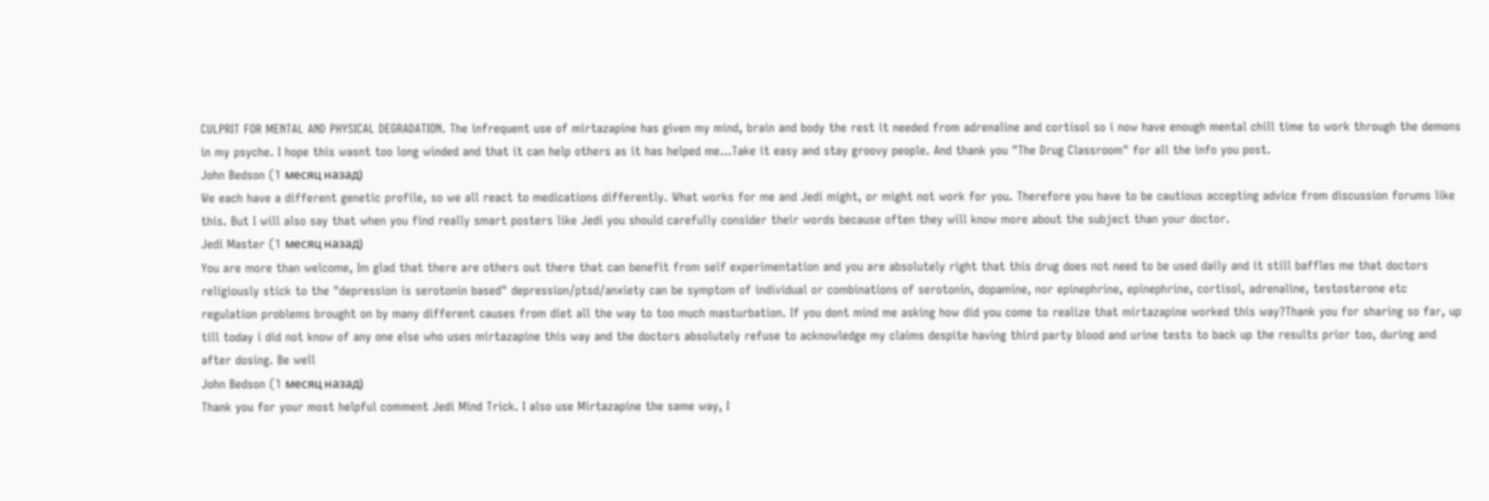CULPRIT FOR MENTAL AND PHYSICAL DEGRADATION. The infrequent use of mirtazapine has given my mind, brain and body the rest it needed from adrenaline and cortisol so i now have enough mental chill time to work through the demons in my psyche. I hope this wasnt too long winded and that it can help others as it has helped me...Take it easy and stay groovy people. And thank you "The Drug Classroom" for all the info you post.
John Bedson (1 месяц назад)
We each have a different genetic profile, so we all react to medications differently. What works for me and Jedi might, or might not work for you. Therefore you have to be cautious accepting advice from discussion forums like this. But I will also say that when you find really smart posters like Jedi you should carefully consider their words because often they will know more about the subject than your doctor.
Jedi Master (1 месяц назад)
You are more than welcome, Im glad that there are others out there that can benefit from self experimentation and you are absolutely right that this drug does not need to be used daily and it still baffles me that doctors religiously stick to the "depression is serotonin based" depression/ptsd/anxiety can be symptom of individual or combinations of serotonin, dopamine, nor epinephrine, epinephrine, cortisol, adrenaline, testosterone etc regulation problems brought on by many different causes from diet all the way to too much masturbation. If you dont mind me asking how did you come to realize that mirtazapine worked this way?Thank you for sharing so far, up till today i did not know of any one else who uses mirtazapine this way and the doctors absolutely refuse to acknowledge my claims despite having third party blood and urine tests to back up the results prior too, during and after dosing. Be well
John Bedson (1 месяц назад)
Thank you for your most helpful comment Jedi Mind Trick. I also use Mirtazapine the same way, I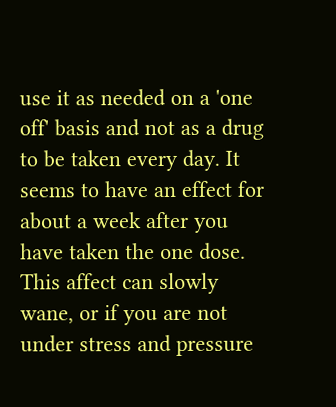use it as needed on a 'one off' basis and not as a drug to be taken every day. It seems to have an effect for about a week after you have taken the one dose. This affect can slowly wane, or if you are not under stress and pressure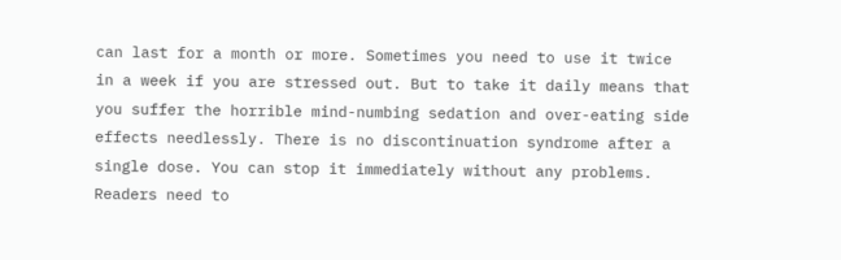can last for a month or more. Sometimes you need to use it twice in a week if you are stressed out. But to take it daily means that you suffer the horrible mind-numbing sedation and over-eating side effects needlessly. There is no discontinuation syndrome after a single dose. You can stop it immediately without any problems. Readers need to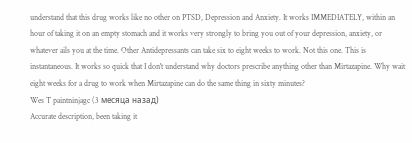understand that this drug works like no other on PTSD, Depression and Anxiety. It works IMMEDIATELY, within an hour of taking it on an empty stomach and it works very strongly to bring you out of your depression, anxiety, or whatever ails you at the time. Other Antidepressants can take six to eight weeks to work. Not this one. This is instantaneous. It works so quick that I don't understand why doctors prescribe anything other than Mirtazapine. Why wait eight weeks for a drug to work when Mirtazapine can do the same thing in sixty minutes?
Wes T paintninjagc (3 месяца назад)
Accurate description, been taking it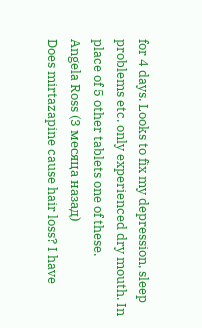for 4 days. Looks to fix my depression, sleep problems etc. only experienced dry mouth. In place of 5 other tablets one of these.
Angela Ross (3 месяца назад)
Does mirtazapine cause hair loss? I have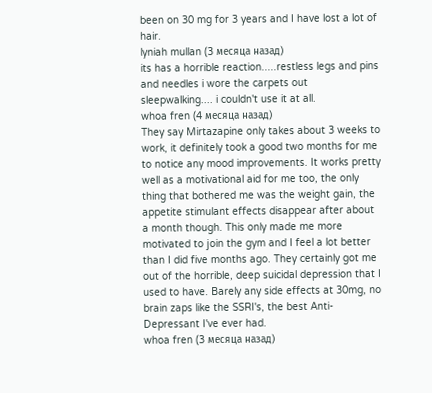been on 30 mg for 3 years and I have lost a lot of hair.
lyniah mullan (3 месяца назад)
its has a horrible reaction.....restless legs and pins and needles i wore the carpets out sleepwalking.... i couldn't use it at all.
whoa fren (4 месяца назад)
They say Mirtazapine only takes about 3 weeks to work, it definitely took a good two months for me to notice any mood improvements. It works pretty well as a motivational aid for me too, the only thing that bothered me was the weight gain, the appetite stimulant effects disappear after about a month though. This only made me more motivated to join the gym and I feel a lot better than I did five months ago. They certainly got me out of the horrible, deep suicidal depression that I used to have. Barely any side effects at 30mg, no brain zaps like the SSRI's, the best Anti-Depressant I've ever had.
whoa fren (3 месяца назад)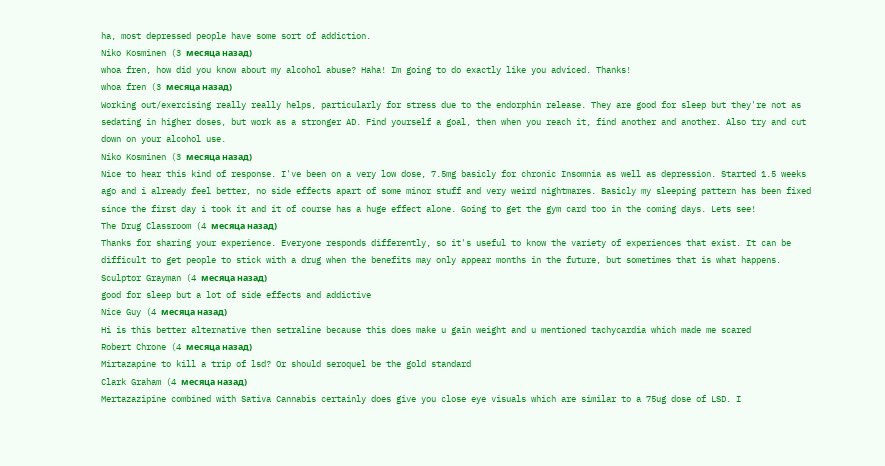ha, most depressed people have some sort of addiction.
Niko Kosminen (3 месяца назад)
whoa fren, how did you know about my alcohol abuse? Haha! Im going to do exactly like you adviced. Thanks!
whoa fren (3 месяца назад)
Working out/exercising really really helps, particularly for stress due to the endorphin release. They are good for sleep but they're not as sedating in higher doses, but work as a stronger AD. Find yourself a goal, then when you reach it, find another and another. Also try and cut down on your alcohol use.
Niko Kosminen (3 месяца назад)
Nice to hear this kind of response. I've been on a very low dose, 7.5mg basicly for chronic Insomnia as well as depression. Started 1.5 weeks ago and i already feel better, no side effects apart of some minor stuff and very weird nightmares. Basicly my sleeping pattern has been fixed since the first day i took it and it of course has a huge effect alone. Going to get the gym card too in the coming days. Lets see!
The Drug Classroom (4 месяца назад)
Thanks for sharing your experience. Everyone responds differently, so it's useful to know the variety of experiences that exist. It can be difficult to get people to stick with a drug when the benefits may only appear months in the future, but sometimes that is what happens.
Sculptor Grayman (4 месяца назад)
good for sleep but a lot of side effects and addictive
Nice Guy (4 месяца назад)
Hi is this better alternative then setraline because this does make u gain weight and u mentioned tachycardia which made me scared
Robert Chrone (4 месяца назад)
Mirtazapine to kill a trip of lsd? Or should seroquel be the gold standard
Clark Graham (4 месяца назад)
Mertazazipine combined with Sativa Cannabis certainly does give you close eye visuals which are similar to a 75ug dose of LSD. I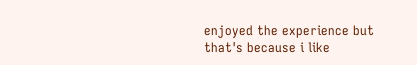enjoyed the experience but that's because i like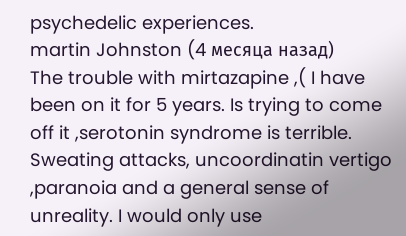psychedelic experiences.
martin Johnston (4 месяца назад)
The trouble with mirtazapine ,( I have been on it for 5 years. Is trying to come off it ,serotonin syndrome is terrible. Sweating attacks, uncoordinatin vertigo ,paranoia and a general sense of unreality. I would only use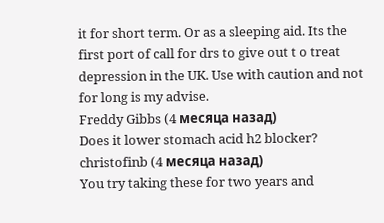it for short term. Or as a sleeping aid. Its the first port of call for drs to give out t o treat depression in the UK. Use with caution and not for long is my advise.
Freddy Gibbs (4 месяца назад)
Does it lower stomach acid h2 blocker?
christofinb (4 месяца назад)
You try taking these for two years and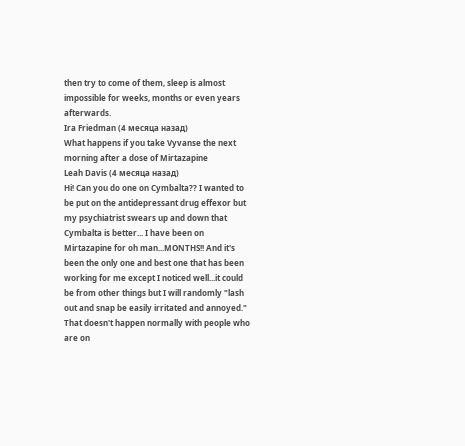then try to come of them, sleep is almost impossible for weeks, months or even years afterwards.
Ira Friedman (4 месяца назад)
What happens if you take Vyvanse the next morning after a dose of Mirtazapine
Leah Davis (4 месяца назад)
Hi! Can you do one on Cymbalta?? I wanted to be put on the antidepressant drug effexor but my psychiatrist swears up and down that Cymbalta is better... I have been on Mirtazapine for oh man...MONTHS!! And it's been the only one and best one that has been working for me except I noticed well...it could be from other things but I will randomly "lash out and snap be easily irritated and annoyed." That doesn't happen normally with people who are on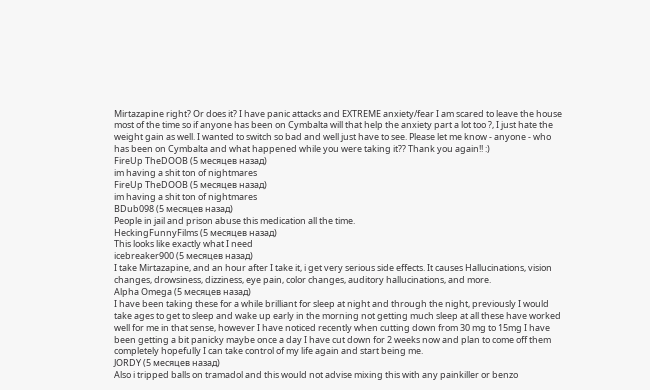Mirtazapine right? Or does it? I have panic attacks and EXTREME anxiety/fear I am scared to leave the house most of the time so if anyone has been on Cymbalta will that help the anxiety part a lot too ?, I just hate the weight gain as well. I wanted to switch so bad and well just have to see. Please let me know - anyone - who has been on Cymbalta and what happened while you were taking it?? Thank you again!! :)
FireUp TheDOOB (5 месяцев назад)
im having a shit ton of nightmares
FireUp TheDOOB (5 месяцев назад)
im having a shit ton of nightmares
BDub098 (5 месяцев назад)
People in jail and prison abuse this medication all the time.
HeckingFunnyFilms (5 месяцев назад)
This looks like exactly what I need
icebreaker900 (5 месяцев назад)
I take Mirtazapine, and an hour after I take it, i get very serious side effects. It causes Hallucinations, vision changes, drowsiness, dizziness, eye pain, color changes, auditory hallucinations, and more.
Alpha Omega (5 месяцев назад)
I have been taking these for a while brilliant for sleep at night and through the night, previously I would take ages to get to sleep and wake up early in the morning not getting much sleep at all these have worked well for me in that sense, however I have noticed recently when cutting down from 30 mg to 15mg I have been getting a bit panicky maybe once a day I have cut down for 2 weeks now and plan to come off them completely hopefully I can take control of my life again and start being me.
JORDY (5 месяцев назад)
Also i tripped balls on tramadol and this would not advise mixing this with any painkiller or benzo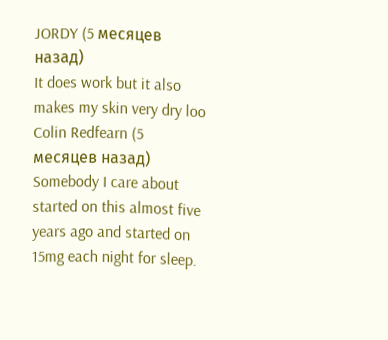JORDY (5 месяцев назад)
It does work but it also makes my skin very dry loo
Colin Redfearn (5 месяцев назад)
Somebody I care about started on this almost five years ago and started on 15mg each night for sleep.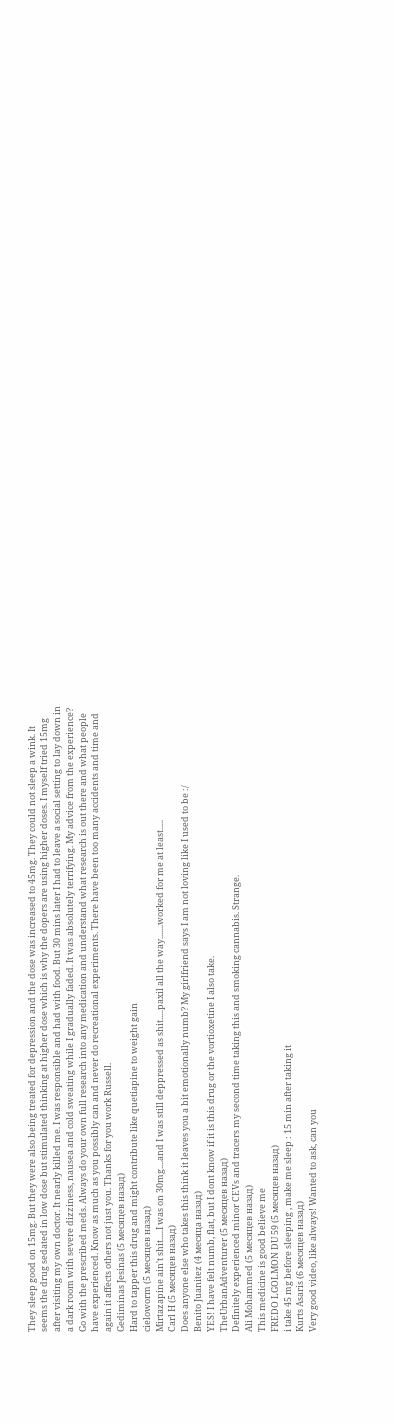They sleep good on 15mg. But they were also being treated for depression and the dose was increased to 45mg. They could not sleep a wink. It seems the drug sedated in low dose but stimulated thinking at higher dose which is why the dopers are using higher doses. I myself tried 15mg after visiting my own doctor. It nearly killed me. I was responsible and had with food. But 30 mins later I had to leave a social setting to lay down in a dark room with severe dizziness, nausea and cold sweating while I gradually faded. It was absolutely terrifying. My advice from the experience? Go with the prescribed meds. Always do your own full research into any medication and understand what research is out there and what people have experienced. Know as much as you possibly can and never do recreational experiments. There have been too many accidents and time and again it affects others not just you. Thanks for you work Russell.
Gediminas Jesinas (5 месяцев назад)
Hard to tapper this drug and might contribute like quetiapine to weight gain
cieloworm (5 месяцев назад)
Mirtazapine ain't shit.....I was on 30mg....and I was still deppressed as shit.....paxil all the way.......worked for me at least.....
Carl H (5 месяцев назад)
Does anyone else who takes this think it leaves you a bit emotionally numb? My girlfriend says I am not loving like I used to be :/
Benito Juanitez (4 месяца назад)
YES! I have felt numb, flat, but I dont know if it is this drug or the vortioxetine I also take.
TheUrbanAdventurer (5 месяцев назад)
Definitely experienced minor CEVs and tracers my second time taking this and smoking cannabis. Strange.
Ali Mohammed (5 месяцев назад)
This medicine is good believe me
FREDO LGOLMON DU 59 (5 месяцев назад)
i take 45 mg before sleeping , make me sleep : 15 min after taking it
Kurts Asaris (6 месяцев назад)
Very good video, like always! Wanted to ask, can you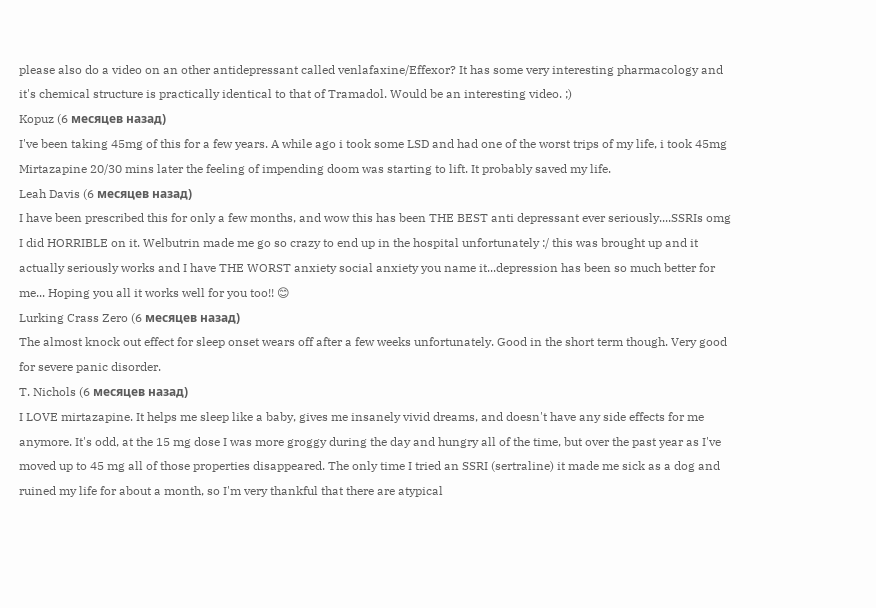please also do a video on an other antidepressant called venlafaxine/Effexor? It has some very interesting pharmacology and it's chemical structure is practically identical to that of Tramadol. Would be an interesting video. ;)
Kopuz (6 месяцев назад)
I've been taking 45mg of this for a few years. A while ago i took some LSD and had one of the worst trips of my life, i took 45mg Mirtazapine 20/30 mins later the feeling of impending doom was starting to lift. It probably saved my life.
Leah Davis (6 месяцев назад)
I have been prescribed this for only a few months, and wow this has been THE BEST anti depressant ever seriously....SSRIs omg I did HORRIBLE on it. Welbutrin made me go so crazy to end up in the hospital unfortunately :/ this was brought up and it actually seriously works and I have THE WORST anxiety social anxiety you name it...depression has been so much better for me... Hoping you all it works well for you too!! 😊
Lurking Crass Zero (6 месяцев назад)
The almost knock out effect for sleep onset wears off after a few weeks unfortunately. Good in the short term though. Very good for severe panic disorder.
T. Nichols (6 месяцев назад)
I LOVE mirtazapine. It helps me sleep like a baby, gives me insanely vivid dreams, and doesn't have any side effects for me anymore. It's odd, at the 15 mg dose I was more groggy during the day and hungry all of the time, but over the past year as I've moved up to 45 mg all of those properties disappeared. The only time I tried an SSRI (sertraline) it made me sick as a dog and ruined my life for about a month, so I'm very thankful that there are atypical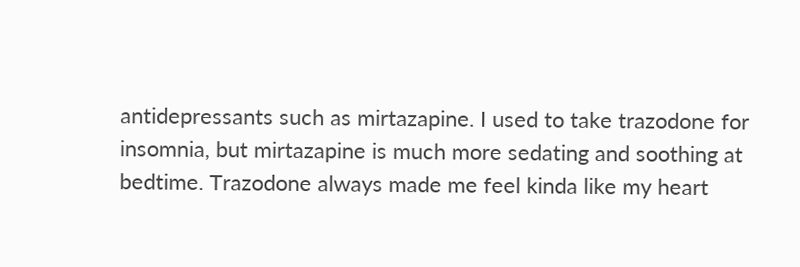antidepressants such as mirtazapine. I used to take trazodone for insomnia, but mirtazapine is much more sedating and soothing at bedtime. Trazodone always made me feel kinda like my heart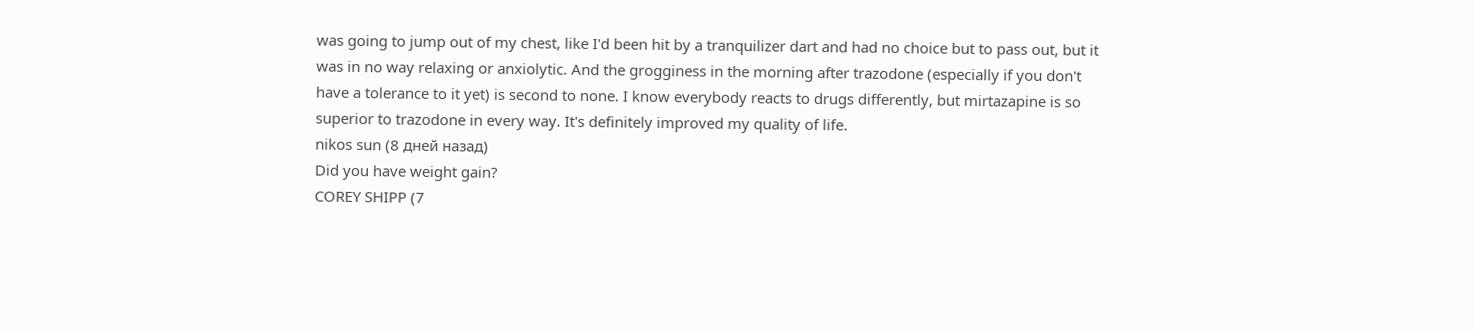was going to jump out of my chest, like I'd been hit by a tranquilizer dart and had no choice but to pass out, but it was in no way relaxing or anxiolytic. And the grogginess in the morning after trazodone (especially if you don't have a tolerance to it yet) is second to none. I know everybody reacts to drugs differently, but mirtazapine is so superior to trazodone in every way. It's definitely improved my quality of life.
nikos sun (8 дней назад)
Did you have weight gain?
COREY SHIPP (7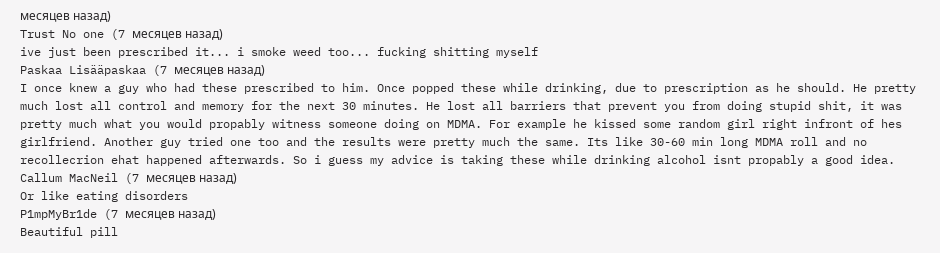месяцев назад)
Trust No one (7 месяцев назад)
ive just been prescribed it... i smoke weed too... fucking shitting myself
Paskaa Lisääpaskaa (7 месяцев назад)
I once knew a guy who had these prescribed to him. Once popped these while drinking, due to prescription as he should. He pretty much lost all control and memory for the next 30 minutes. He lost all barriers that prevent you from doing stupid shit, it was pretty much what you would propably witness someone doing on MDMA. For example he kissed some random girl right infront of hes girlfriend. Another guy tried one too and the results were pretty much the same. Its like 30-60 min long MDMA roll and no recollecrion ehat happened afterwards. So i guess my advice is taking these while drinking alcohol isnt propably a good idea.
Callum MacNeil (7 месяцев назад)
Or like eating disorders
P1mpMyBr1de (7 месяцев назад)
Beautiful pill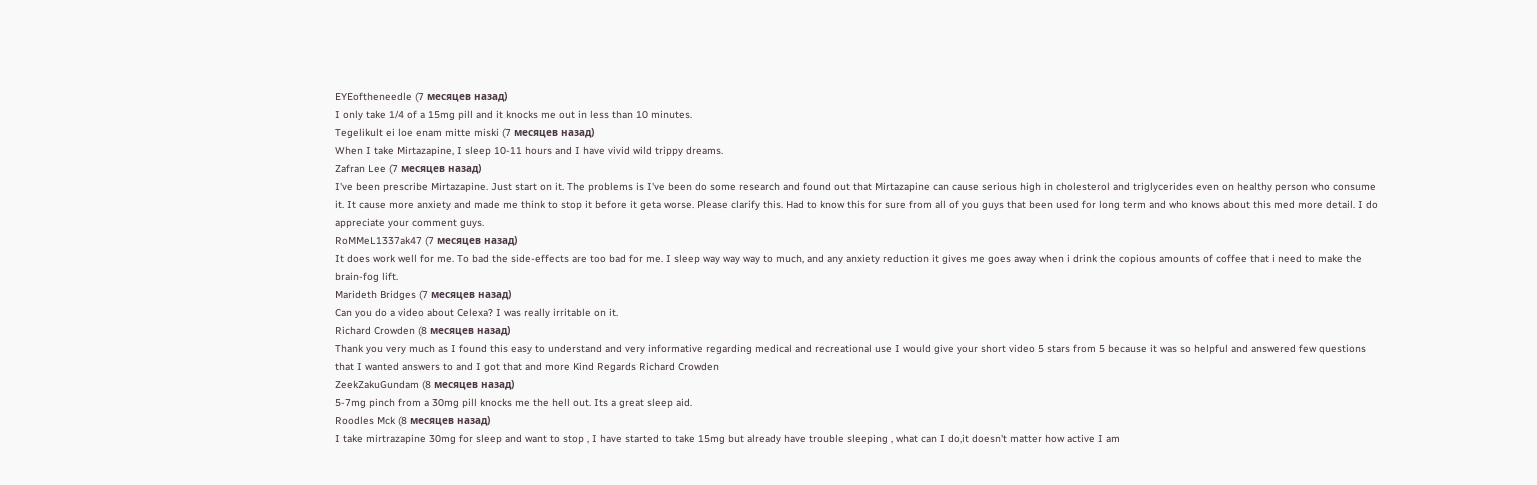EYEoftheneedle (7 месяцев назад)
I only take 1/4 of a 15mg pill and it knocks me out in less than 10 minutes.
Tegelikult ei loe enam mitte miski (7 месяцев назад)
When I take Mirtazapine, I sleep 10-11 hours and I have vivid wild trippy dreams.
Zafran Lee (7 месяцев назад)
I've been prescribe Mirtazapine. Just start on it. The problems is I've been do some research and found out that Mirtazapine can cause serious high in cholesterol and triglycerides even on healthy person who consume it. It cause more anxiety and made me think to stop it before it geta worse. Please clarify this. Had to know this for sure from all of you guys that been used for long term and who knows about this med more detail. I do appreciate your comment guys.
RoMMeL1337ak47 (7 месяцев назад)
It does work well for me. To bad the side-effects are too bad for me. I sleep way way way to much, and any anxiety reduction it gives me goes away when i drink the copious amounts of coffee that i need to make the brain-fog lift.
Marideth Bridges (7 месяцев назад)
Can you do a video about Celexa? I was really irritable on it.
Richard Crowden (8 месяцев назад)
Thank you very much as I found this easy to understand and very informative regarding medical and recreational use I would give your short video 5 stars from 5 because it was so helpful and answered few questions that I wanted answers to and I got that and more Kind Regards Richard Crowden
ZeekZakuGundam (8 месяцев назад)
5-7mg pinch from a 30mg pill knocks me the hell out. Its a great sleep aid.
Roodles Mck (8 месяцев назад)
I take mirtrazapine 30mg for sleep and want to stop , I have started to take 15mg but already have trouble sleeping , what can I do,it doesn't matter how active I am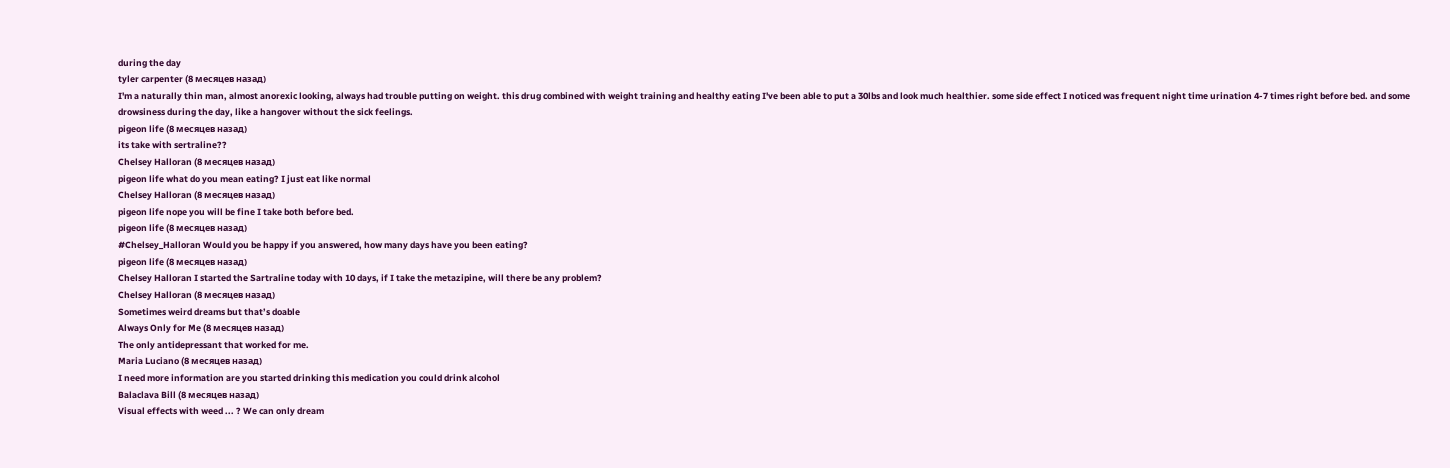during the day
tyler carpenter (8 месяцев назад)
I'm a naturally thin man, almost anorexic looking, always had trouble putting on weight. this drug combined with weight training and healthy eating I've been able to put a 30lbs and look much healthier. some side effect I noticed was frequent night time urination 4-7 times right before bed. and some drowsiness during the day, like a hangover without the sick feelings.
pigeon life (8 месяцев назад)
its take with sertraline??
Chelsey Halloran (8 месяцев назад)
pigeon life what do you mean eating? I just eat like normal
Chelsey Halloran (8 месяцев назад)
pigeon life nope you will be fine I take both before bed.
pigeon life (8 месяцев назад)
#Chelsey_Halloran Would you be happy if you answered, how many days have you been eating?
pigeon life (8 месяцев назад)
Chelsey Halloran I started the Sartraline today with 10 days, if I take the metazipine, will there be any problem?
Chelsey Halloran (8 месяцев назад)
Sometimes weird dreams but that’s doable
Always Only for Me (8 месяцев назад)
The only antidepressant that worked for me.
Maria Luciano (8 месяцев назад)
I need more information are you started drinking this medication you could drink alcohol
Balaclava Bill (8 месяцев назад)
Visual effects with weed ... ? We can only dream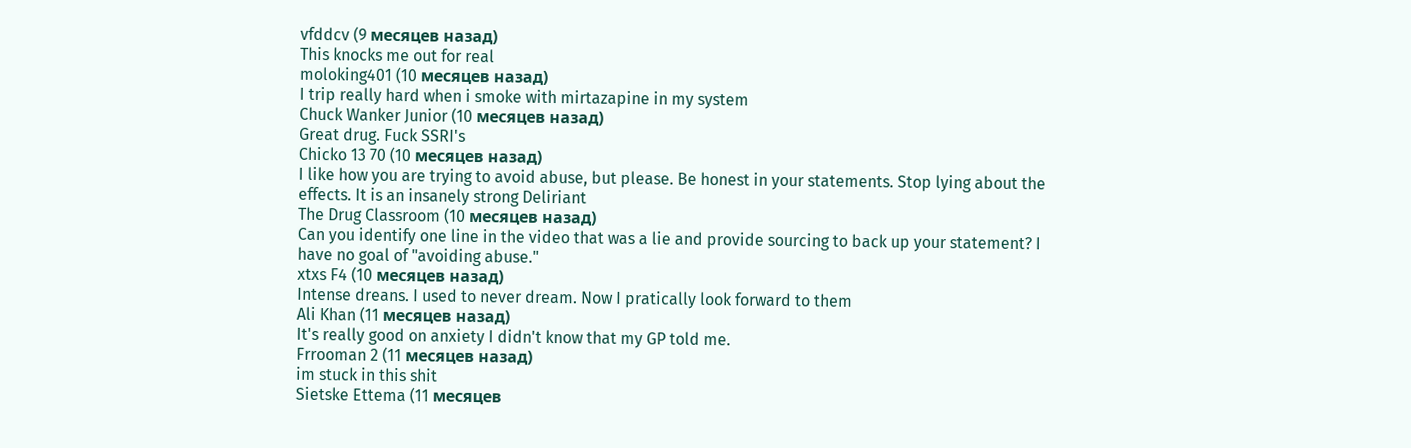vfddcv (9 месяцев назад)
This knocks me out for real
moloking401 (10 месяцев назад)
I trip really hard when i smoke with mirtazapine in my system
Chuck Wanker Junior (10 месяцев назад)
Great drug. Fuck SSRI's
Chicko 13 70 (10 месяцев назад)
I like how you are trying to avoid abuse, but please. Be honest in your statements. Stop lying about the effects. It is an insanely strong Deliriant
The Drug Classroom (10 месяцев назад)
Can you identify one line in the video that was a lie and provide sourcing to back up your statement? I have no goal of "avoiding abuse."
xtxs F4 (10 месяцев назад)
Intense dreans. I used to never dream. Now I pratically look forward to them
Ali Khan (11 месяцев назад)
It's really good on anxiety I didn't know that my GP told me.
Frrooman 2 (11 месяцев назад)
im stuck in this shit
Sietske Ettema (11 месяцев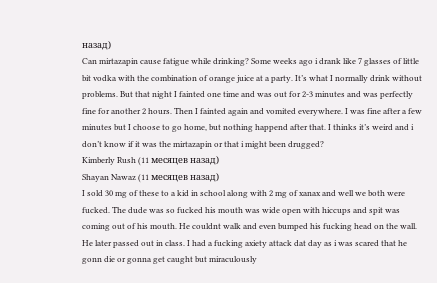назад)
Can mirtazapin cause fatigue while drinking? Some weeks ago i drank like 7 glasses of little bit vodka with the combination of orange juice at a party. It’s what I normally drink without problems. But that night I fainted one time and was out for 2-3 minutes and was perfectly fine for another 2 hours. Then I fainted again and vomited everywhere. I was fine after a few minutes but I choose to go home, but nothing happend after that. I thinks it’s weird and i don’t know if it was the mirtazapin or that i might been drugged?
Kimberly Rush (11 месяцев назад)
Shayan Nawaz (11 месяцев назад)
I sold 30 mg of these to a kid in school along with 2 mg of xanax and well we both were fucked. The dude was so fucked his mouth was wide open with hiccups and spit was coming out of his mouth. He couldnt walk and even bumped his fucking head on the wall. He later passed out in class. I had a fucking axiety attack dat day as i was scared that he gonn die or gonna get caught but miraculously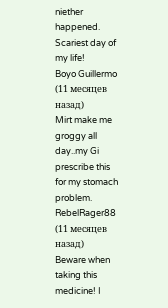niether happened. Scariest day of my life!
Boyo Guillermo (11 месяцев назад)
Mirt make me groggy all day..my Gi prescribe this for my stomach problem.
RebelRager88 (11 месяцев назад)
Beware when taking this medicine! I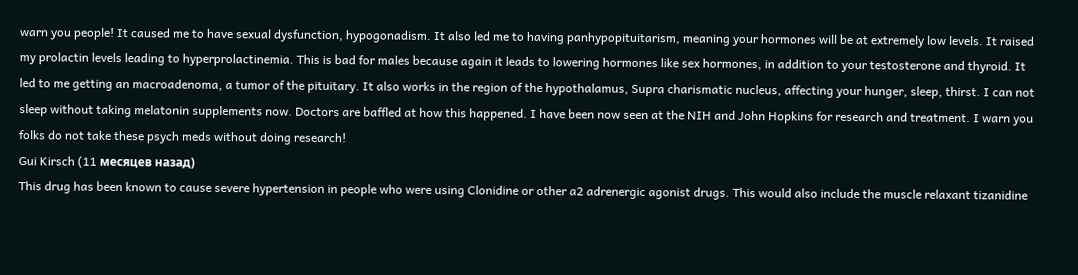warn you people! It caused me to have sexual dysfunction, hypogonadism. It also led me to having panhypopituitarism, meaning your hormones will be at extremely low levels. It raised my prolactin levels leading to hyperprolactinemia. This is bad for males because again it leads to lowering hormones like sex hormones, in addition to your testosterone and thyroid. It led to me getting an macroadenoma, a tumor of the pituitary. It also works in the region of the hypothalamus, Supra charismatic nucleus, affecting your hunger, sleep, thirst. I can not sleep without taking melatonin supplements now. Doctors are baffled at how this happened. I have been now seen at the NIH and John Hopkins for research and treatment. I warn you folks do not take these psych meds without doing research!
Gui Kirsch (11 месяцев назад)
This drug has been known to cause severe hypertension in people who were using Clonidine or other a2 adrenergic agonist drugs. This would also include the muscle relaxant tizanidine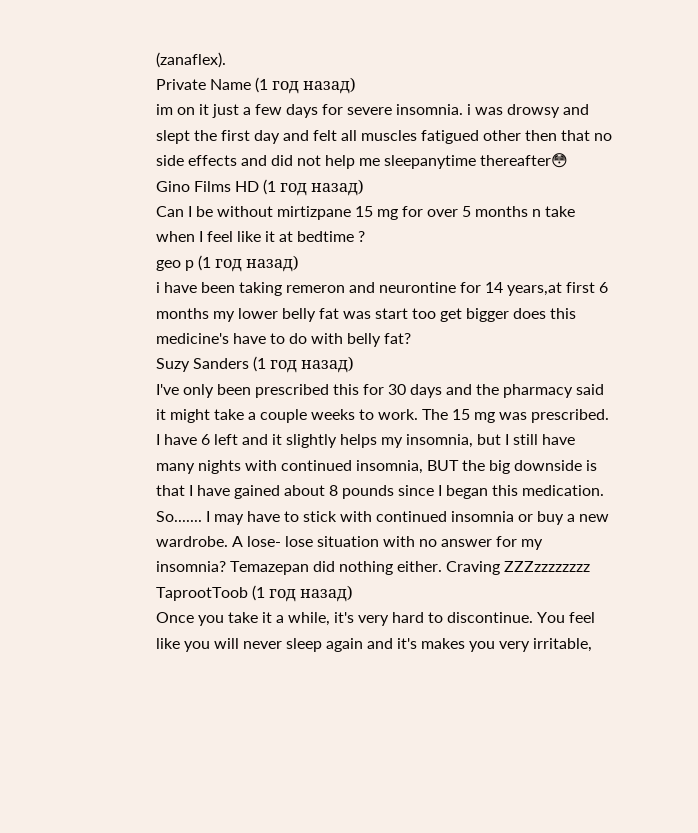(zanaflex).
Private Name (1 год назад)
im on it just a few days for severe insomnia. i was drowsy and slept the first day and felt all muscles fatigued other then that no side effects and did not help me sleepanytime thereafter😳
Gino Films HD (1 год назад)
Can I be without mirtizpane 15 mg for over 5 months n take when I feel like it at bedtime ?
geo p (1 год назад)
i have been taking remeron and neurontine for 14 years,at first 6 months my lower belly fat was start too get bigger does this medicine's have to do with belly fat?
Suzy Sanders (1 год назад)
I've only been prescribed this for 30 days and the pharmacy said it might take a couple weeks to work. The 15 mg was prescribed. I have 6 left and it slightly helps my insomnia, but I still have many nights with continued insomnia, BUT the big downside is that I have gained about 8 pounds since I began this medication. So....... I may have to stick with continued insomnia or buy a new wardrobe. A lose- lose situation with no answer for my insomnia? Temazepan did nothing either. Craving ZZZzzzzzzzz
TaprootToob (1 год назад)
Once you take it a while, it's very hard to discontinue. You feel like you will never sleep again and it's makes you very irritable,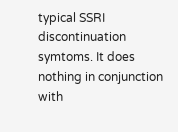typical SSRI discontinuation symtoms. It does nothing in conjunction with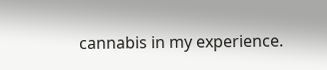cannabis in my experience.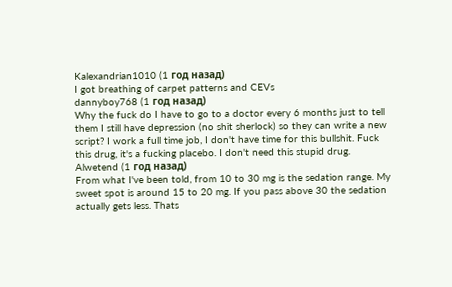Kalexandrian1010 (1 год назад)
I got breathing of carpet patterns and CEVs
dannyboy768 (1 год назад)
Why the fuck do I have to go to a doctor every 6 months just to tell them I still have depression (no shit sherlock) so they can write a new script? I work a full time job, I don't have time for this bullshit. Fuck this drug, it's a fucking placebo. I don't need this stupid drug.
Alwetend (1 год назад)
From what I've been told, from 10 to 30 mg is the sedation range. My sweet spot is around 15 to 20 mg. If you pass above 30 the sedation actually gets less. Thats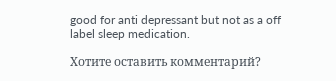good for anti depressant but not as a off label sleep medication.

Хотите оставить комментарий?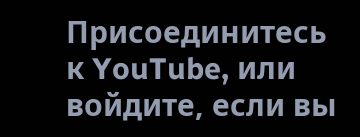Присоединитесь к YouTube, или войдите, если вы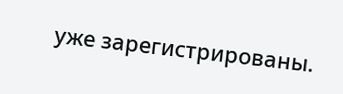уже зарегистрированы.